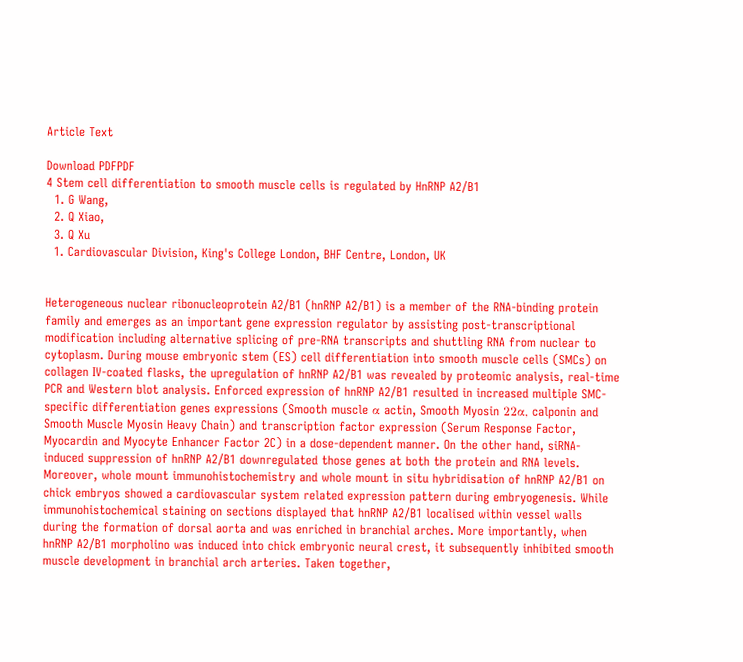Article Text

Download PDFPDF
4 Stem cell differentiation to smooth muscle cells is regulated by HnRNP A2/B1
  1. G Wang,
  2. Q Xiao,
  3. Q Xu
  1. Cardiovascular Division, King's College London, BHF Centre, London, UK


Heterogeneous nuclear ribonucleoprotein A2/B1 (hnRNP A2/B1) is a member of the RNA-binding protein family and emerges as an important gene expression regulator by assisting post-transcriptional modification including alternative splicing of pre-RNA transcripts and shuttling RNA from nuclear to cytoplasm. During mouse embryonic stem (ES) cell differentiation into smooth muscle cells (SMCs) on collagen IV-coated flasks, the upregulation of hnRNP A2/B1 was revealed by proteomic analysis, real-time PCR and Western blot analysis. Enforced expression of hnRNP A2/B1 resulted in increased multiple SMC-specific differentiation genes expressions (Smooth muscle α actin, Smooth Myosin 22α, calponin and Smooth Muscle Myosin Heavy Chain) and transcription factor expression (Serum Response Factor, Myocardin and Myocyte Enhancer Factor 2C) in a dose-dependent manner. On the other hand, siRNA-induced suppression of hnRNP A2/B1 downregulated those genes at both the protein and RNA levels. Moreover, whole mount immunohistochemistry and whole mount in situ hybridisation of hnRNP A2/B1 on chick embryos showed a cardiovascular system related expression pattern during embryogenesis. While immunohistochemical staining on sections displayed that hnRNP A2/B1 localised within vessel walls during the formation of dorsal aorta and was enriched in branchial arches. More importantly, when hnRNP A2/B1 morpholino was induced into chick embryonic neural crest, it subsequently inhibited smooth muscle development in branchial arch arteries. Taken together,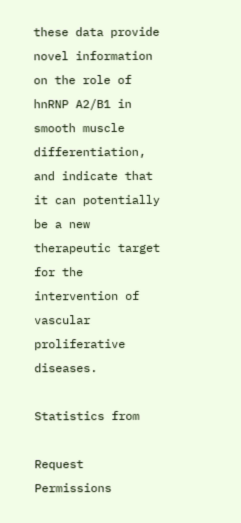these data provide novel information on the role of hnRNP A2/B1 in smooth muscle differentiation, and indicate that it can potentially be a new therapeutic target for the intervention of vascular proliferative diseases.

Statistics from

Request Permissions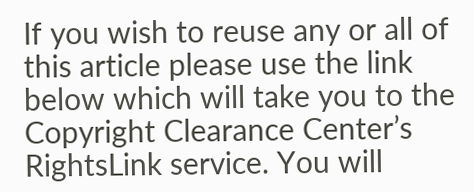If you wish to reuse any or all of this article please use the link below which will take you to the Copyright Clearance Center’s RightsLink service. You will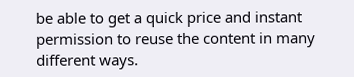be able to get a quick price and instant permission to reuse the content in many different ways.